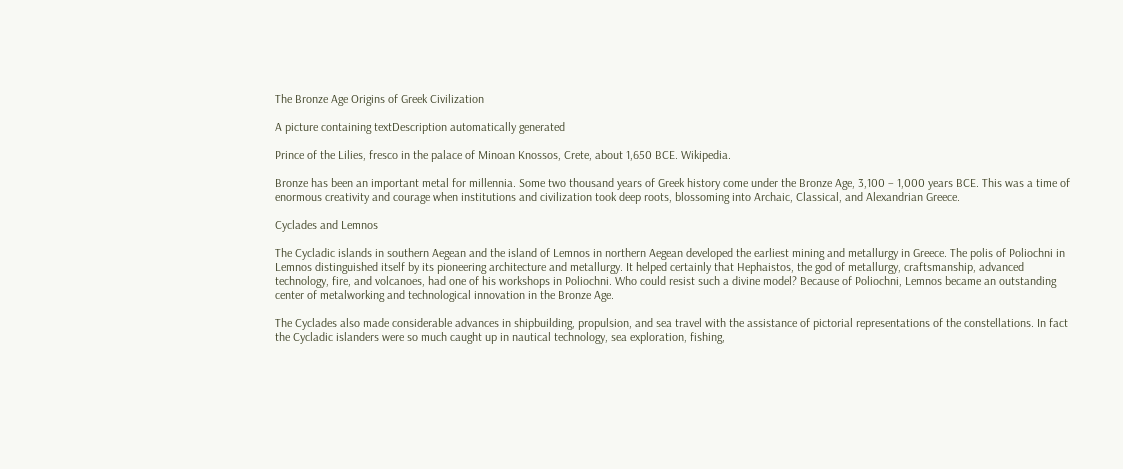The Bronze Age Origins of Greek Civilization

A picture containing textDescription automatically generated

Prince of the Lilies, fresco in the palace of Minoan Knossos, Crete, about 1,650 BCE. Wikipedia.

Bronze has been an important metal for millennia. Some two thousand years of Greek history come under the Bronze Age, 3,100 – 1,000 years BCE. This was a time of enormous creativity and courage when institutions and civilization took deep roots, blossoming into Archaic, Classical, and Alexandrian Greece.

Cyclades and Lemnos

The Cycladic islands in southern Aegean and the island of Lemnos in northern Aegean developed the earliest mining and metallurgy in Greece. The polis of Poliochni in Lemnos distinguished itself by its pioneering architecture and metallurgy. It helped certainly that Hephaistos, the god of metallurgy, craftsmanship, advanced technology, fire, and volcanoes, had one of his workshops in Poliochni. Who could resist such a divine model? Because of Poliochni, Lemnos became an outstanding center of metalworking and technological innovation in the Bronze Age.

The Cyclades also made considerable advances in shipbuilding, propulsion, and sea travel with the assistance of pictorial representations of the constellations. In fact the Cycladic islanders were so much caught up in nautical technology, sea exploration, fishing,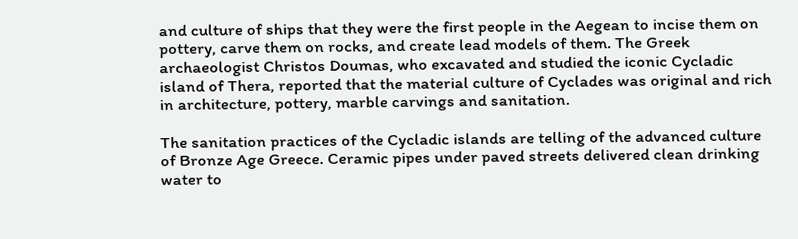and culture of ships that they were the first people in the Aegean to incise them on pottery, carve them on rocks, and create lead models of them. The Greek archaeologist Christos Doumas, who excavated and studied the iconic Cycladic island of Thera, reported that the material culture of Cyclades was original and rich in architecture, pottery, marble carvings and sanitation.

The sanitation practices of the Cycladic islands are telling of the advanced culture of Bronze Age Greece. Ceramic pipes under paved streets delivered clean drinking water to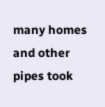many homes and other pipes took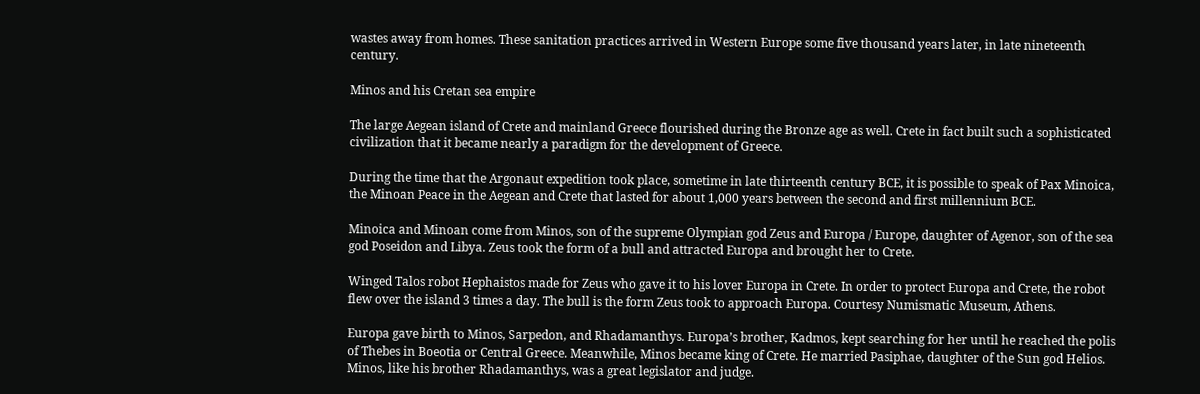wastes away from homes. These sanitation practices arrived in Western Europe some five thousand years later, in late nineteenth century.

Minos and his Cretan sea empire

The large Aegean island of Crete and mainland Greece flourished during the Bronze age as well. Crete in fact built such a sophisticated civilization that it became nearly a paradigm for the development of Greece.

During the time that the Argonaut expedition took place, sometime in late thirteenth century BCE, it is possible to speak of Pax Minoica, the Minoan Peace in the Aegean and Crete that lasted for about 1,000 years between the second and first millennium BCE.

Minoica and Minoan come from Minos, son of the supreme Olympian god Zeus and Europa / Europe, daughter of Agenor, son of the sea god Poseidon and Libya. Zeus took the form of a bull and attracted Europa and brought her to Crete.

Winged Talos robot Hephaistos made for Zeus who gave it to his lover Europa in Crete. In order to protect Europa and Crete, the robot flew over the island 3 times a day. The bull is the form Zeus took to approach Europa. Courtesy Numismatic Museum, Athens.

Europa gave birth to Minos, Sarpedon, and Rhadamanthys. Europa’s brother, Kadmos, kept searching for her until he reached the polis of Thebes in Boeotia or Central Greece. Meanwhile, Minos became king of Crete. He married Pasiphae, daughter of the Sun god Helios. Minos, like his brother Rhadamanthys, was a great legislator and judge.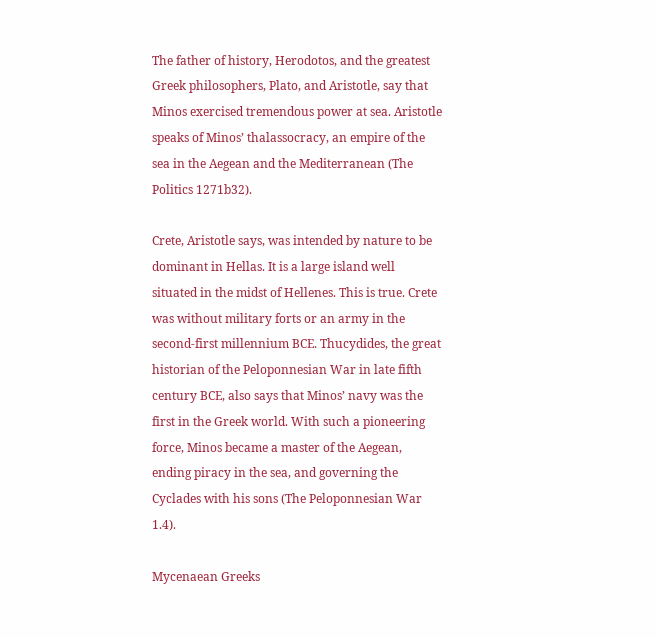The father of history, Herodotos, and the greatest Greek philosophers, Plato, and Aristotle, say that Minos exercised tremendous power at sea. Aristotle speaks of Minos’ thalassocracy, an empire of the sea in the Aegean and the Mediterranean (The Politics 1271b32).

Crete, Aristotle says, was intended by nature to be dominant in Hellas. It is a large island well situated in the midst of Hellenes. This is true. Crete was without military forts or an army in the second-first millennium BCE. Thucydides, the great historian of the Peloponnesian War in late fifth century BCE, also says that Minos’ navy was the first in the Greek world. With such a pioneering force, Minos became a master of the Aegean, ending piracy in the sea, and governing the Cyclades with his sons (The Peloponnesian War 1.4).

Mycenaean Greeks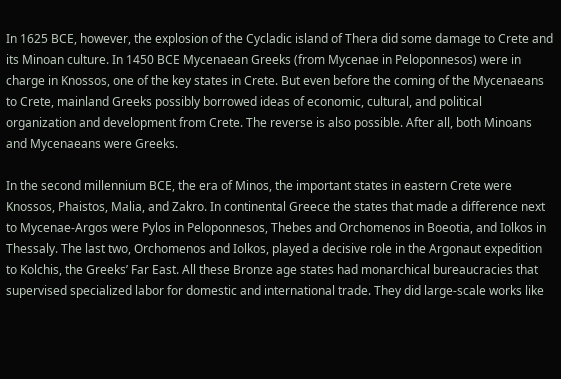In 1625 BCE, however, the explosion of the Cycladic island of Thera did some damage to Crete and its Minoan culture. In 1450 BCE Mycenaean Greeks (from Mycenae in Peloponnesos) were in charge in Knossos, one of the key states in Crete. But even before the coming of the Mycenaeans to Crete, mainland Greeks possibly borrowed ideas of economic, cultural, and political organization and development from Crete. The reverse is also possible. After all, both Minoans and Mycenaeans were Greeks.

In the second millennium BCE, the era of Minos, the important states in eastern Crete were Knossos, Phaistos, Malia, and Zakro. In continental Greece the states that made a difference next to Mycenae-Argos were Pylos in Peloponnesos, Thebes and Orchomenos in Boeotia, and Iolkos in Thessaly. The last two, Orchomenos and Iolkos, played a decisive role in the Argonaut expedition to Kolchis, the Greeks’ Far East. All these Bronze age states had monarchical bureaucracies that supervised specialized labor for domestic and international trade. They did large-scale works like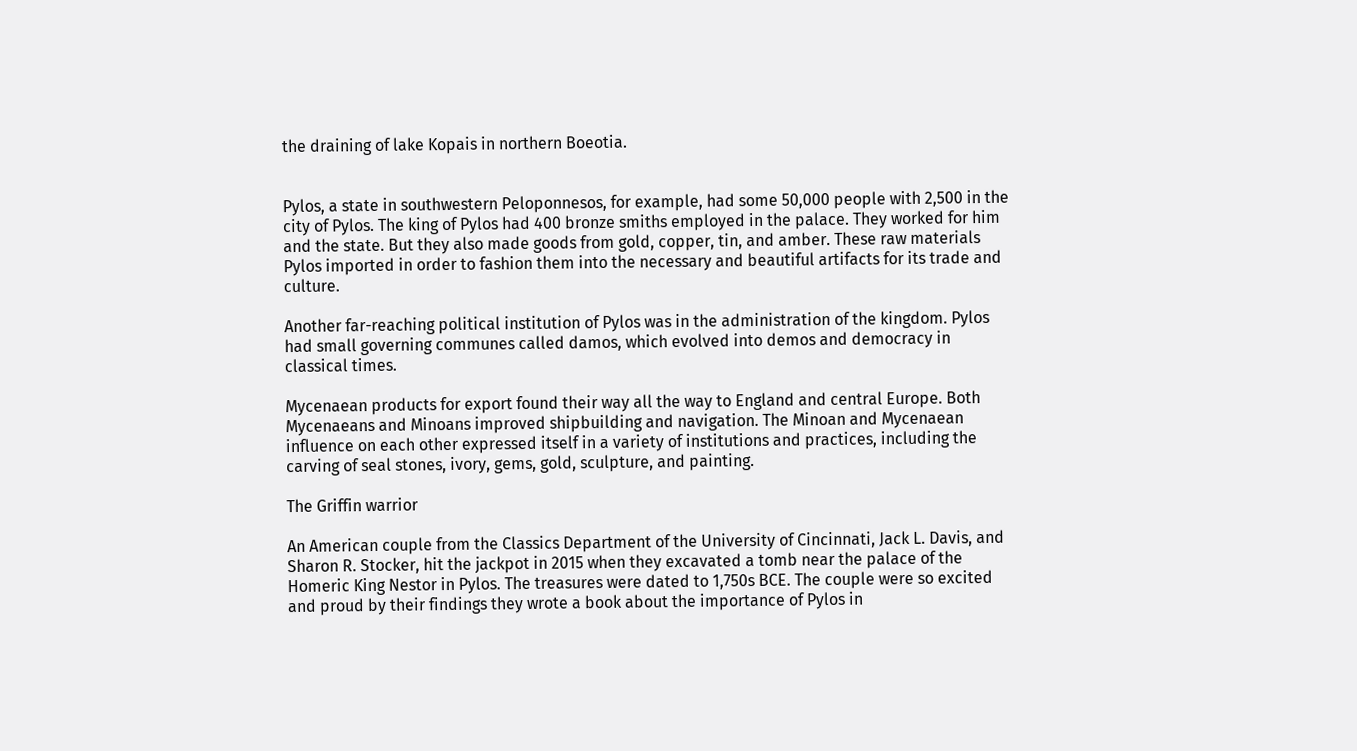the draining of lake Kopais in northern Boeotia.


Pylos, a state in southwestern Peloponnesos, for example, had some 50,000 people with 2,500 in the city of Pylos. The king of Pylos had 400 bronze smiths employed in the palace. They worked for him and the state. But they also made goods from gold, copper, tin, and amber. These raw materials Pylos imported in order to fashion them into the necessary and beautiful artifacts for its trade and culture.

Another far-reaching political institution of Pylos was in the administration of the kingdom. Pylos had small governing communes called damos, which evolved into demos and democracy in classical times.

Mycenaean products for export found their way all the way to England and central Europe. Both Mycenaeans and Minoans improved shipbuilding and navigation. The Minoan and Mycenaean influence on each other expressed itself in a variety of institutions and practices, including the carving of seal stones, ivory, gems, gold, sculpture, and painting.

The Griffin warrior

An American couple from the Classics Department of the University of Cincinnati, Jack L. Davis, and Sharon R. Stocker, hit the jackpot in 2015 when they excavated a tomb near the palace of the Homeric King Nestor in Pylos. The treasures were dated to 1,750s BCE. The couple were so excited and proud by their findings they wrote a book about the importance of Pylos in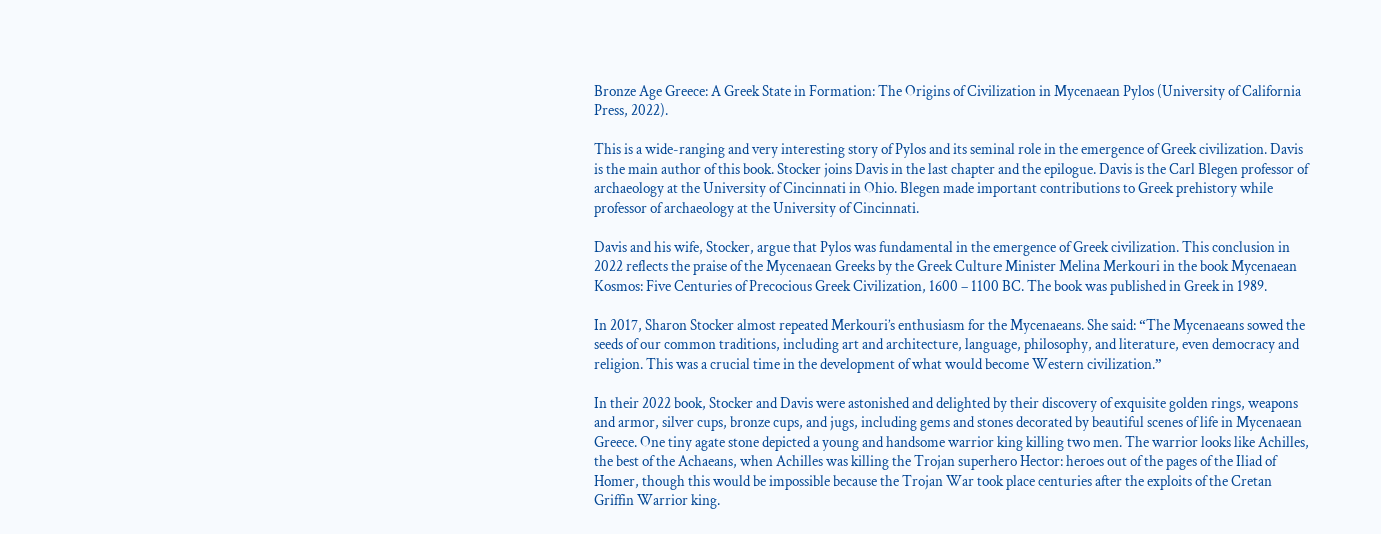Bronze Age Greece: A Greek State in Formation: The Origins of Civilization in Mycenaean Pylos (University of California Press, 2022).

This is a wide-ranging and very interesting story of Pylos and its seminal role in the emergence of Greek civilization. Davis is the main author of this book. Stocker joins Davis in the last chapter and the epilogue. Davis is the Carl Blegen professor of archaeology at the University of Cincinnati in Ohio. Blegen made important contributions to Greek prehistory while professor of archaeology at the University of Cincinnati.

Davis and his wife, Stocker, argue that Pylos was fundamental in the emergence of Greek civilization. This conclusion in 2022 reflects the praise of the Mycenaean Greeks by the Greek Culture Minister Melina Merkouri in the book Mycenaean Kosmos: Five Centuries of Precocious Greek Civilization, 1600 – 1100 BC. The book was published in Greek in 1989.

In 2017, Sharon Stocker almost repeated Merkouri’s enthusiasm for the Mycenaeans. She said: “The Mycenaeans sowed the seeds of our common traditions, including art and architecture, language, philosophy, and literature, even democracy and religion. This was a crucial time in the development of what would become Western civilization.”

In their 2022 book, Stocker and Davis were astonished and delighted by their discovery of exquisite golden rings, weapons and armor, silver cups, bronze cups, and jugs, including gems and stones decorated by beautiful scenes of life in Mycenaean Greece. One tiny agate stone depicted a young and handsome warrior king killing two men. The warrior looks like Achilles, the best of the Achaeans, when Achilles was killing the Trojan superhero Hector: heroes out of the pages of the Iliad of Homer, though this would be impossible because the Trojan War took place centuries after the exploits of the Cretan Griffin Warrior king.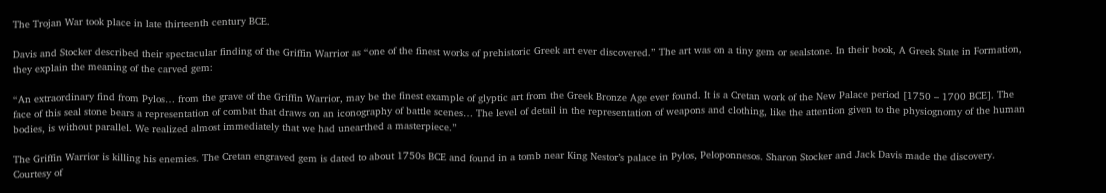The Trojan War took place in late thirteenth century BCE.

Davis and Stocker described their spectacular finding of the Griffin Warrior as “one of the finest works of prehistoric Greek art ever discovered.” The art was on a tiny gem or sealstone. In their book, A Greek State in Formation, they explain the meaning of the carved gem:

“An extraordinary find from Pylos… from the grave of the Griffin Warrior, may be the finest example of glyptic art from the Greek Bronze Age ever found. It is a Cretan work of the New Palace period [1750 – 1700 BCE]. The face of this seal stone bears a representation of combat that draws on an iconography of battle scenes… The level of detail in the representation of weapons and clothing, like the attention given to the physiognomy of the human bodies, is without parallel. We realized almost immediately that we had unearthed a masterpiece.”

The Griffin Warrior is killing his enemies. The Cretan engraved gem is dated to about 1750s BCE and found in a tomb near King Nestor’s palace in Pylos, Peloponnesos. Sharon Stocker and Jack Davis made the discovery. Courtesy of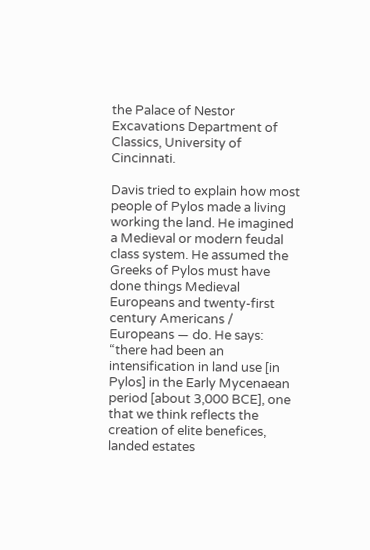the Palace of Nestor Excavations Department of Classics, University of Cincinnati.

Davis tried to explain how most people of Pylos made a living working the land. He imagined a Medieval or modern feudal class system. He assumed the Greeks of Pylos must have done things Medieval Europeans and twenty-first century Americans / Europeans — do. He says: “there had been an intensification in land use [in Pylos] in the Early Mycenaean period [about 3,000 BCE], one that we think reflects the creation of elite benefices, landed estates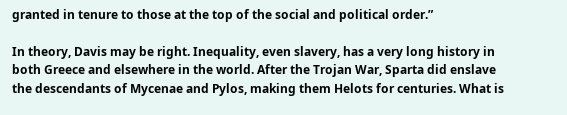granted in tenure to those at the top of the social and political order.”

In theory, Davis may be right. Inequality, even slavery, has a very long history in both Greece and elsewhere in the world. After the Trojan War, Sparta did enslave the descendants of Mycenae and Pylos, making them Helots for centuries. What is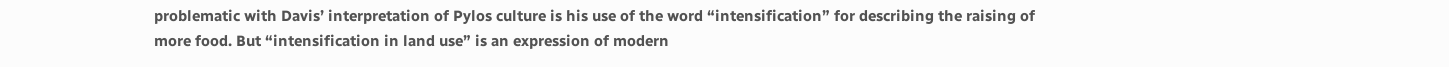problematic with Davis’ interpretation of Pylos culture is his use of the word “intensification” for describing the raising of more food. But “intensification in land use” is an expression of modern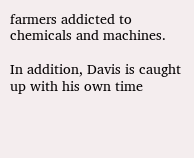farmers addicted to chemicals and machines.

In addition, Davis is caught up with his own time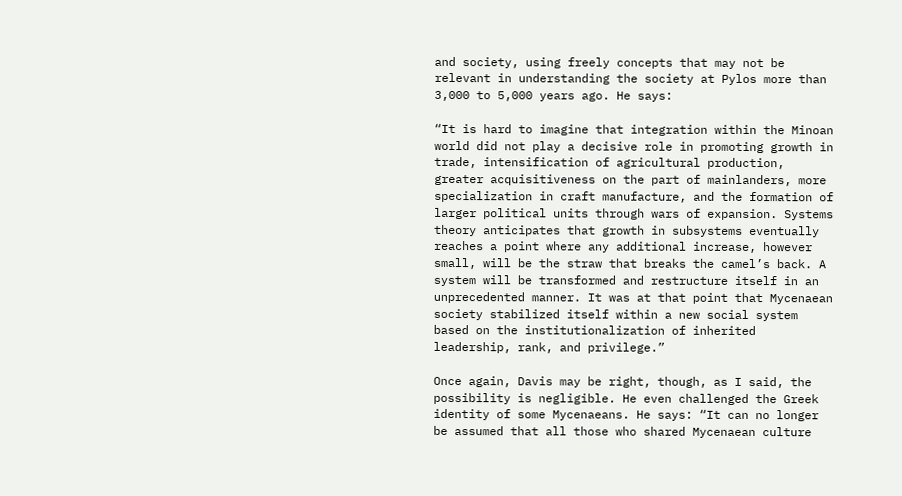and society, using freely concepts that may not be relevant in understanding the society at Pylos more than 3,000 to 5,000 years ago. He says:

“It is hard to imagine that integration within the Minoan world did not play a decisive role in promoting growth in trade, intensification of agricultural production, greater acquisitiveness on the part of mainlanders, more specialization in craft manufacture, and the formation of larger political units through wars of expansion. Systems theory anticipates that growth in subsystems eventually reaches a point where any additional increase, however small, will be the straw that breaks the camel’s back. A system will be transformed and restructure itself in an unprecedented manner. It was at that point that Mycenaean society stabilized itself within a new social system based on the institutionalization of inherited leadership, rank, and privilege.”

Once again, Davis may be right, though, as I said, the possibility is negligible. He even challenged the Greek identity of some Mycenaeans. He says: “It can no longer be assumed that all those who shared Mycenaean culture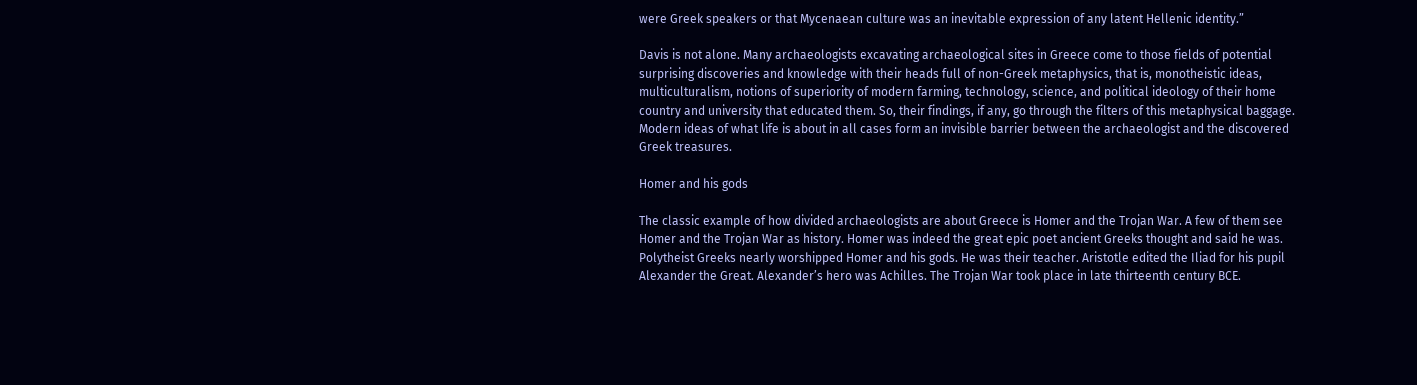were Greek speakers or that Mycenaean culture was an inevitable expression of any latent Hellenic identity.”

Davis is not alone. Many archaeologists excavating archaeological sites in Greece come to those fields of potential surprising discoveries and knowledge with their heads full of non-Greek metaphysics, that is, monotheistic ideas, multiculturalism, notions of superiority of modern farming, technology, science, and political ideology of their home country and university that educated them. So, their findings, if any, go through the filters of this metaphysical baggage. Modern ideas of what life is about in all cases form an invisible barrier between the archaeologist and the discovered Greek treasures.

Homer and his gods

The classic example of how divided archaeologists are about Greece is Homer and the Trojan War. A few of them see Homer and the Trojan War as history. Homer was indeed the great epic poet ancient Greeks thought and said he was. Polytheist Greeks nearly worshipped Homer and his gods. He was their teacher. Aristotle edited the Iliad for his pupil Alexander the Great. Alexander’s hero was Achilles. The Trojan War took place in late thirteenth century BCE.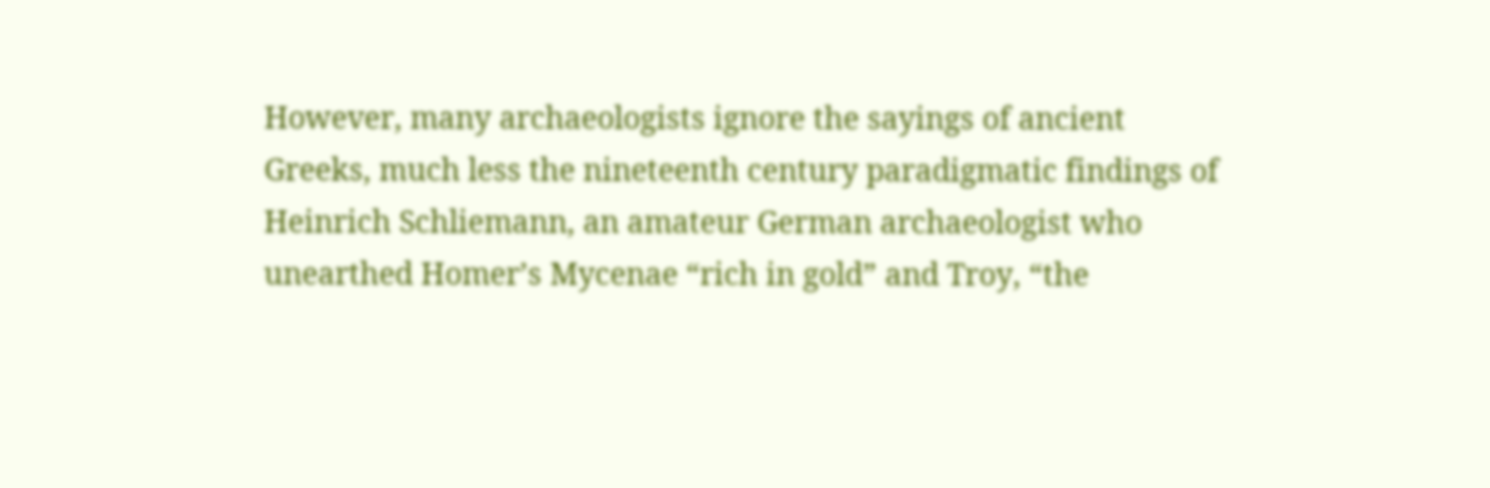However, many archaeologists ignore the sayings of ancient Greeks, much less the nineteenth century paradigmatic findings of Heinrich Schliemann, an amateur German archaeologist who unearthed Homer’s Mycenae “rich in gold” and Troy, “the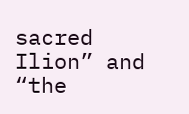sacred Ilion” and “the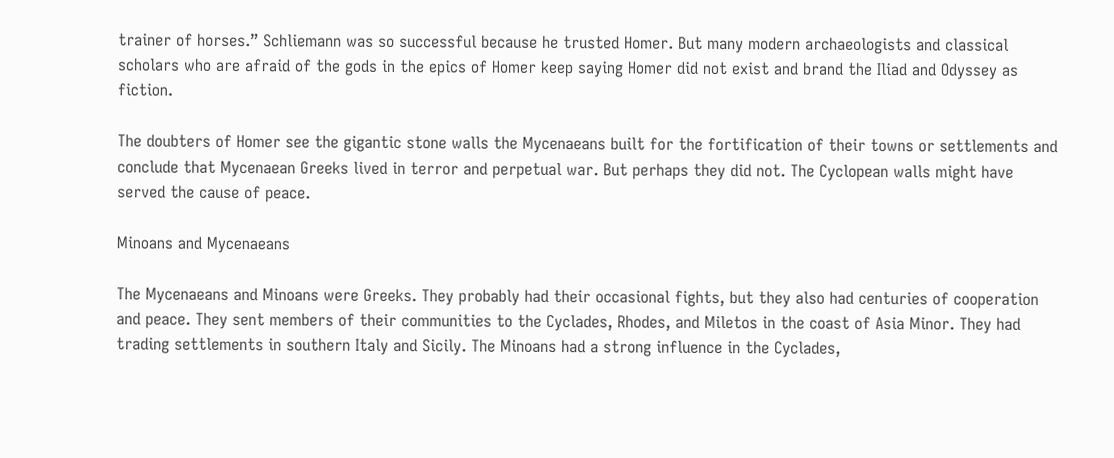trainer of horses.” Schliemann was so successful because he trusted Homer. But many modern archaeologists and classical scholars who are afraid of the gods in the epics of Homer keep saying Homer did not exist and brand the Iliad and Odyssey as fiction.

The doubters of Homer see the gigantic stone walls the Mycenaeans built for the fortification of their towns or settlements and conclude that Mycenaean Greeks lived in terror and perpetual war. But perhaps they did not. The Cyclopean walls might have served the cause of peace.

Minoans and Mycenaeans

The Mycenaeans and Minoans were Greeks. They probably had their occasional fights, but they also had centuries of cooperation and peace. They sent members of their communities to the Cyclades, Rhodes, and Miletos in the coast of Asia Minor. They had trading settlements in southern Italy and Sicily. The Minoans had a strong influence in the Cyclades,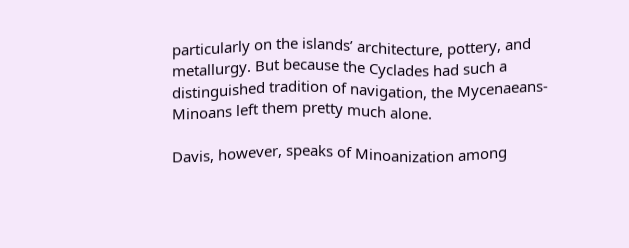particularly on the islands’ architecture, pottery, and metallurgy. But because the Cyclades had such a distinguished tradition of navigation, the Mycenaeans-Minoans left them pretty much alone.

Davis, however, speaks of Minoanization among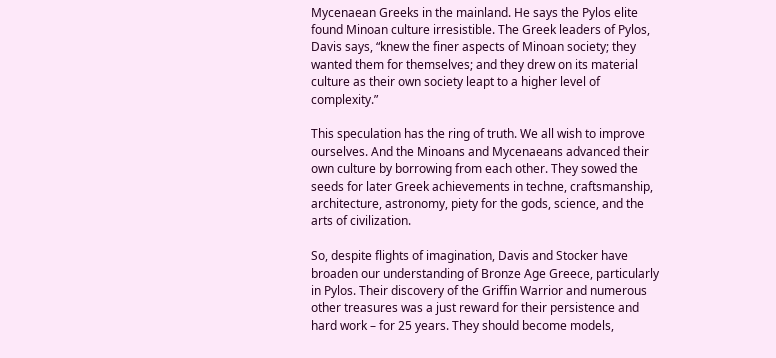Mycenaean Greeks in the mainland. He says the Pylos elite found Minoan culture irresistible. The Greek leaders of Pylos, Davis says, “knew the finer aspects of Minoan society; they wanted them for themselves; and they drew on its material culture as their own society leapt to a higher level of complexity.”

This speculation has the ring of truth. We all wish to improve ourselves. And the Minoans and Mycenaeans advanced their own culture by borrowing from each other. They sowed the seeds for later Greek achievements in techne, craftsmanship, architecture, astronomy, piety for the gods, science, and the arts of civilization.

So, despite flights of imagination, Davis and Stocker have broaden our understanding of Bronze Age Greece, particularly in Pylos. Their discovery of the Griffin Warrior and numerous other treasures was a just reward for their persistence and hard work – for 25 years. They should become models,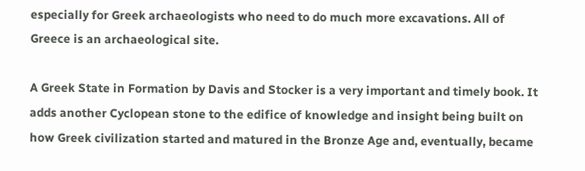especially for Greek archaeologists who need to do much more excavations. All of Greece is an archaeological site.

A Greek State in Formation by Davis and Stocker is a very important and timely book. It adds another Cyclopean stone to the edifice of knowledge and insight being built on how Greek civilization started and matured in the Bronze Age and, eventually, became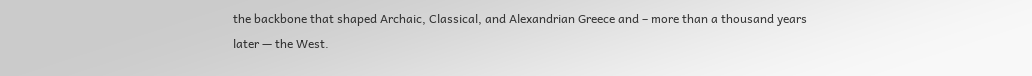the backbone that shaped Archaic, Classical, and Alexandrian Greece and – more than a thousand years later — the West.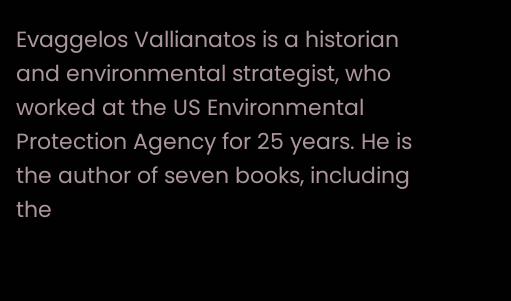Evaggelos Vallianatos is a historian and environmental strategist, who worked at the US Environmental Protection Agency for 25 years. He is the author of seven books, including the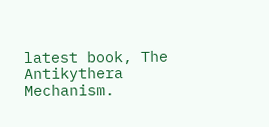latest book, The Antikythera Mechanism.